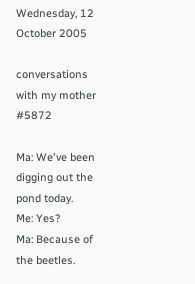Wednesday, 12 October 2005

conversations with my mother #5872

Ma: We've been digging out the pond today.
Me: Yes?
Ma: Because of the beetles.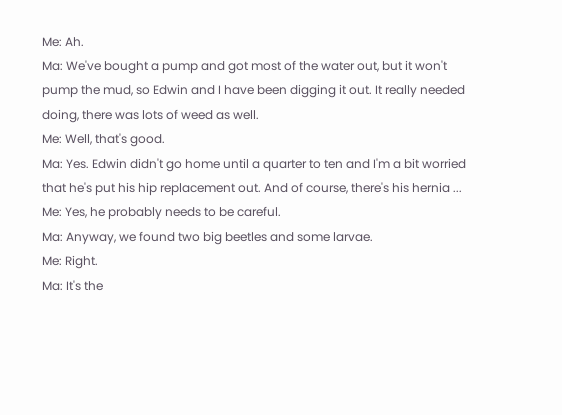Me: Ah.
Ma: We've bought a pump and got most of the water out, but it won't pump the mud, so Edwin and I have been digging it out. It really needed doing, there was lots of weed as well.
Me: Well, that's good.
Ma: Yes. Edwin didn't go home until a quarter to ten and I'm a bit worried that he's put his hip replacement out. And of course, there's his hernia ...
Me: Yes, he probably needs to be careful.
Ma: Anyway, we found two big beetles and some larvae.
Me: Right.
Ma: It's the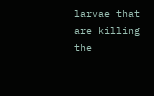larvae that are killing the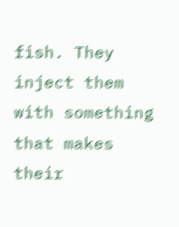fish. They inject them with something that makes their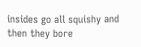insides go all squishy and then they bore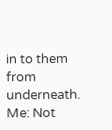in to them from underneath.
Me: Not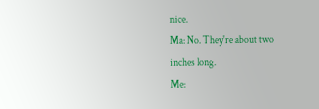nice.
Ma: No. They're about two inches long.
Me: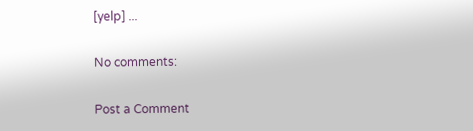[yelp] ...

No comments:

Post a Comment